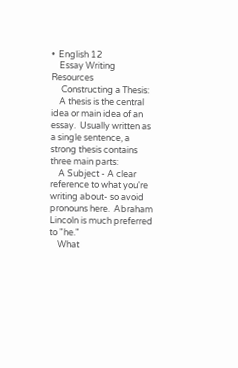•  English 12
    Essay Writing Resources
     Constructing a Thesis:
    A thesis is the central idea or main idea of an essay.  Usually written as a single sentence, a strong thesis contains three main parts:
    A Subject - A clear reference to what you're writing about- so avoid pronouns here.  Abraham Lincoln is much preferred to "he."
    What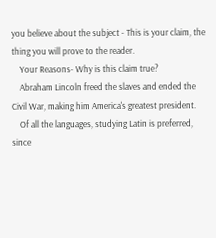you believe about the subject - This is your claim, the thing you will prove to the reader.
    Your Reasons- Why is this claim true?
    Abraham Lincoln freed the slaves and ended the Civil War, making him America's greatest president.
    Of all the languages, studying Latin is preferred, since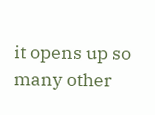it opens up so many other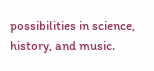possibilities in science, history, and music.